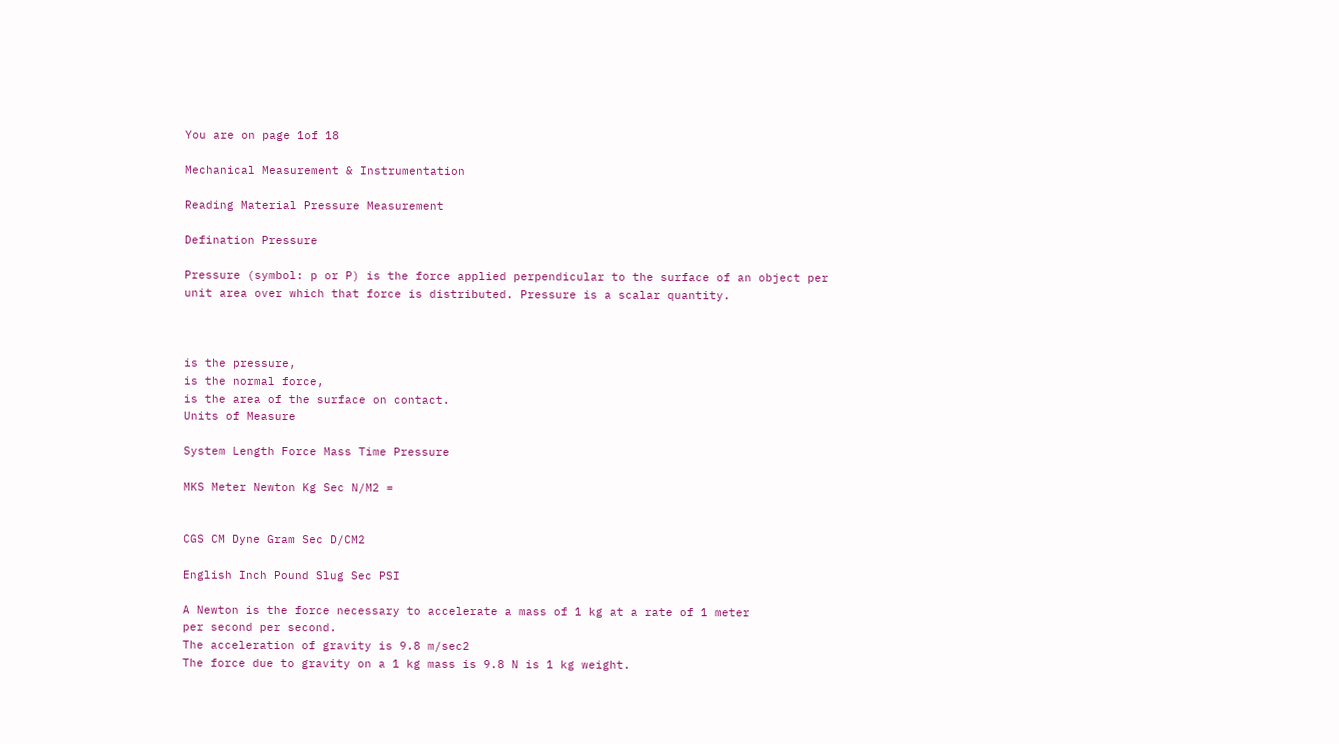You are on page 1of 18

Mechanical Measurement & Instrumentation

Reading Material Pressure Measurement

Defination Pressure

Pressure (symbol: p or P) is the force applied perpendicular to the surface of an object per
unit area over which that force is distributed. Pressure is a scalar quantity.



is the pressure,
is the normal force,
is the area of the surface on contact.
Units of Measure

System Length Force Mass Time Pressure

MKS Meter Newton Kg Sec N/M2 =


CGS CM Dyne Gram Sec D/CM2

English Inch Pound Slug Sec PSI

A Newton is the force necessary to accelerate a mass of 1 kg at a rate of 1 meter
per second per second.
The acceleration of gravity is 9.8 m/sec2
The force due to gravity on a 1 kg mass is 9.8 N is 1 kg weight.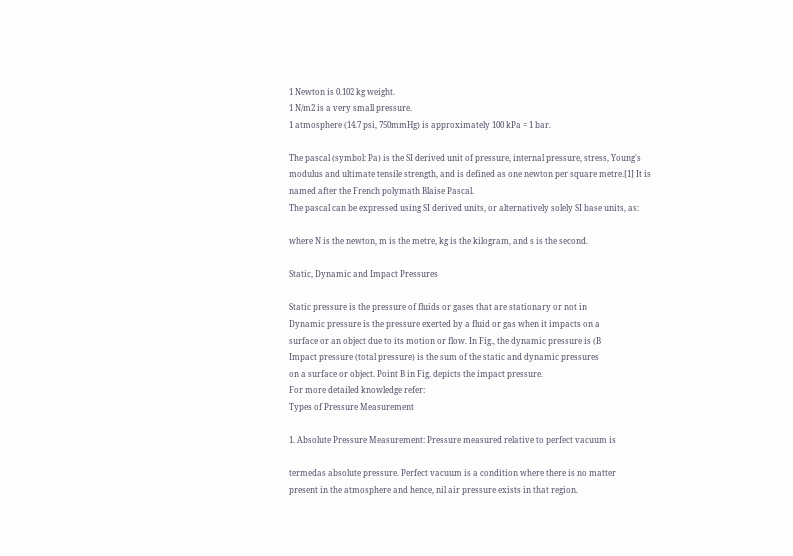1 Newton is 0.102 kg weight.
1 N/m2 is a very small pressure.
1 atmosphere (14.7 psi, 750mmHg) is approximately 100 kPa = 1 bar.

The pascal (symbol: Pa) is the SI derived unit of pressure, internal pressure, stress, Young's
modulus and ultimate tensile strength, and is defined as one newton per square metre.[1] It is
named after the French polymath Blaise Pascal.
The pascal can be expressed using SI derived units, or alternatively solely SI base units, as:

where N is the newton, m is the metre, kg is the kilogram, and s is the second.

Static, Dynamic and Impact Pressures

Static pressure is the pressure of fluids or gases that are stationary or not in
Dynamic pressure is the pressure exerted by a fluid or gas when it impacts on a
surface or an object due to its motion or flow. In Fig., the dynamic pressure is (B
Impact pressure (total pressure) is the sum of the static and dynamic pressures
on a surface or object. Point B in Fig. depicts the impact pressure.
For more detailed knowledge refer:
Types of Pressure Measurement

1. Absolute Pressure Measurement: Pressure measured relative to perfect vacuum is

termedas absolute pressure. Perfect vacuum is a condition where there is no matter
present in the atmosphere and hence, nil air pressure exists in that region.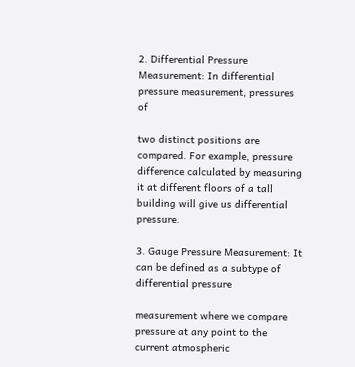2. Differential Pressure Measurement: In differential pressure measurement, pressures of

two distinct positions are compared. For example, pressure difference calculated by measuring
it at different floors of a tall building will give us differential pressure.

3. Gauge Pressure Measurement: It can be defined as a subtype of differential pressure

measurement where we compare pressure at any point to the current atmospheric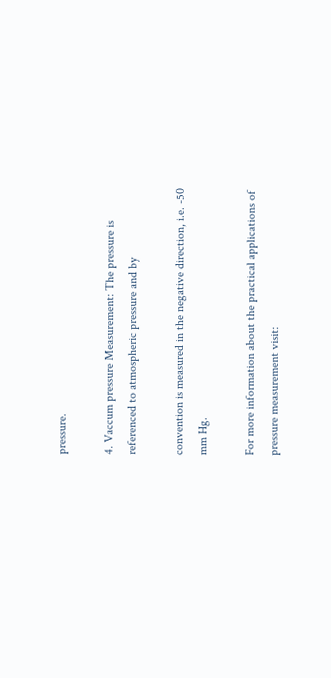pressure.

4. Vaccum pressure Measurement: The pressure is referenced to atmospheric pressure and by

convention is measured in the negative direction, i.e. -50 mm Hg.

For more information about the practical applications of pressure measurement visit: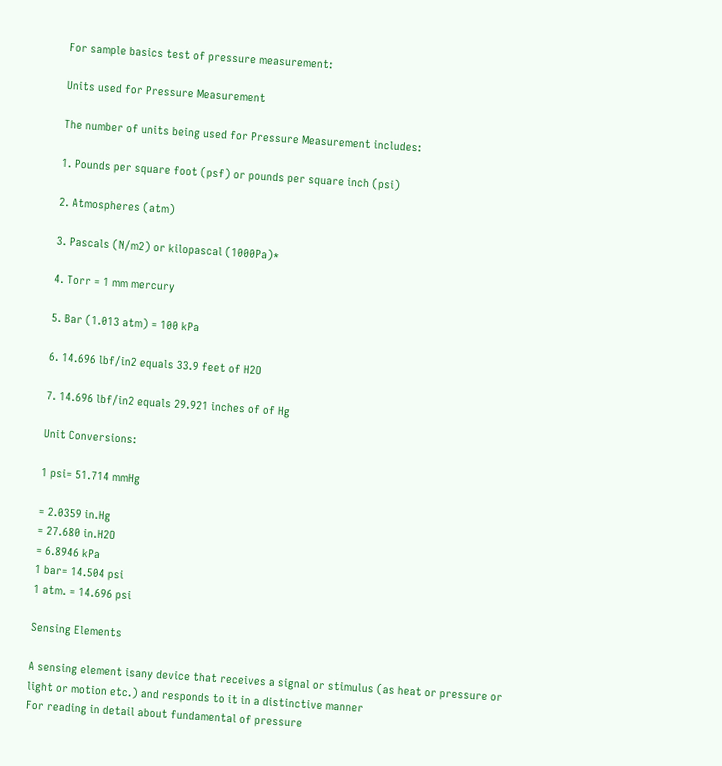For sample basics test of pressure measurement:

Units used for Pressure Measurement

The number of units being used for Pressure Measurement includes:

1. Pounds per square foot (psf) or pounds per square inch (psi)

2. Atmospheres (atm)

3. Pascals (N/m2) or kilopascal (1000Pa)*

4. Torr = 1 mm mercury

5. Bar (1.013 atm) = 100 kPa

6. 14.696 lbf/in2 equals 33.9 feet of H2O

7. 14.696 lbf/in2 equals 29.921 inches of of Hg

Unit Conversions:

1 psi= 51.714 mmHg

= 2.0359 in.Hg
= 27.680 in.H2O
= 6.8946 kPa
1 bar= 14.504 psi
1 atm. = 14.696 psi

Sensing Elements

A sensing element isany device that receives a signal or stimulus (as heat or pressure or
light or motion etc.) and responds to it in a distinctive manner
For reading in detail about fundamental of pressure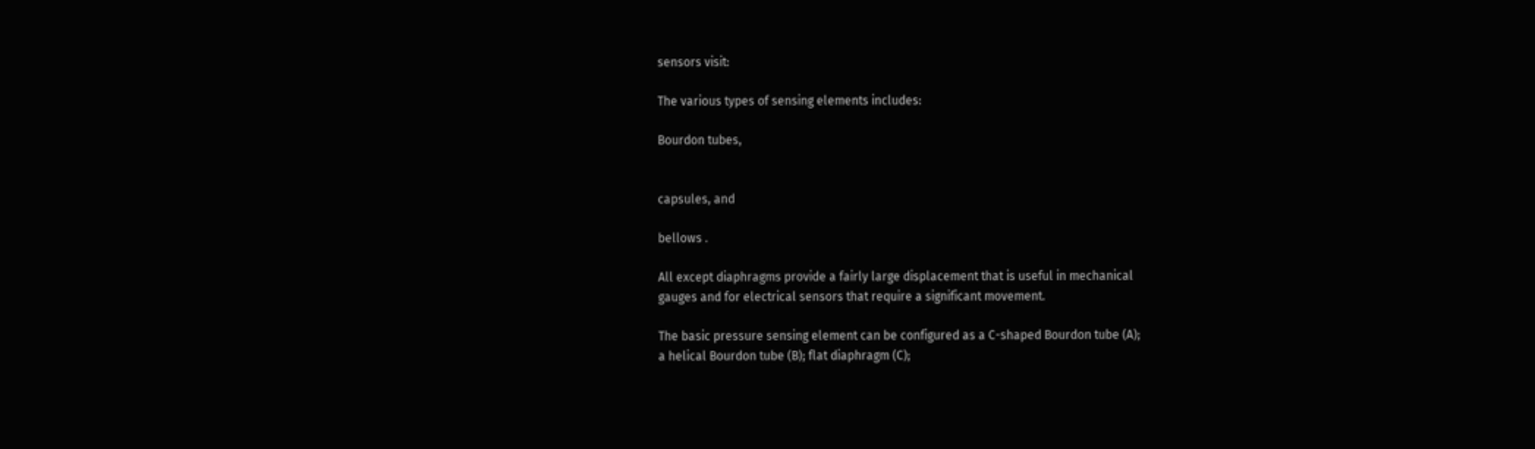sensors visit:

The various types of sensing elements includes:

Bourdon tubes,


capsules, and

bellows .

All except diaphragms provide a fairly large displacement that is useful in mechanical
gauges and for electrical sensors that require a significant movement.

The basic pressure sensing element can be configured as a C-shaped Bourdon tube (A);
a helical Bourdon tube (B); flat diaphragm (C);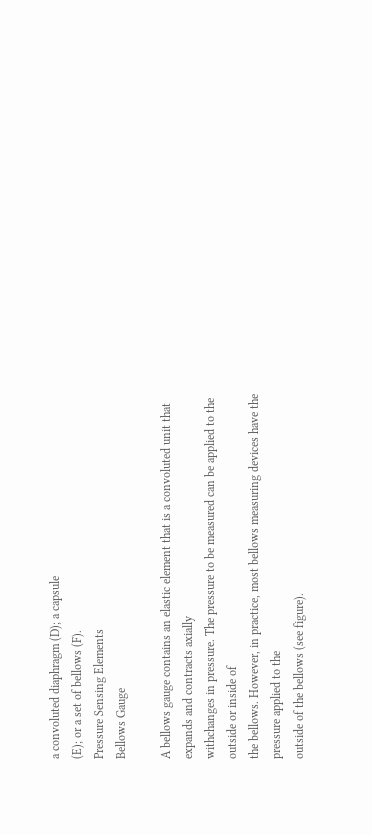a convoluted diaphragm (D); a capsule
(E); or a set of bellows (F).
Pressure Sensing Elements
Bellows Gauge

A bellows gauge contains an elastic element that is a convoluted unit that expands and contracts axially
withchanges in pressure. The pressure to be measured can be applied to the outside or inside of
the bellows. However, in practice, most bellows measuring devices have the pressure applied to the
outside of the bellows (see figure).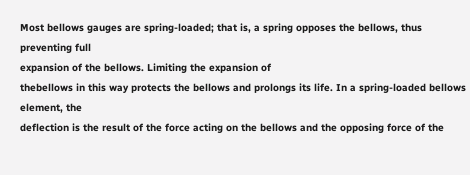Most bellows gauges are spring-loaded; that is, a spring opposes the bellows, thus preventing full
expansion of the bellows. Limiting the expansion of
thebellows in this way protects the bellows and prolongs its life. In a spring-loaded bellows element, the
deflection is the result of the force acting on the bellows and the opposing force of the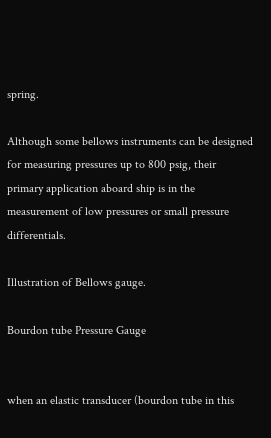spring.

Although some bellows instruments can be designed for measuring pressures up to 800 psig, their
primary application aboard ship is in the measurement of low pressures or small pressure differentials.

Illustration of Bellows gauge.

Bourdon tube Pressure Gauge


when an elastic transducer (bourdon tube in this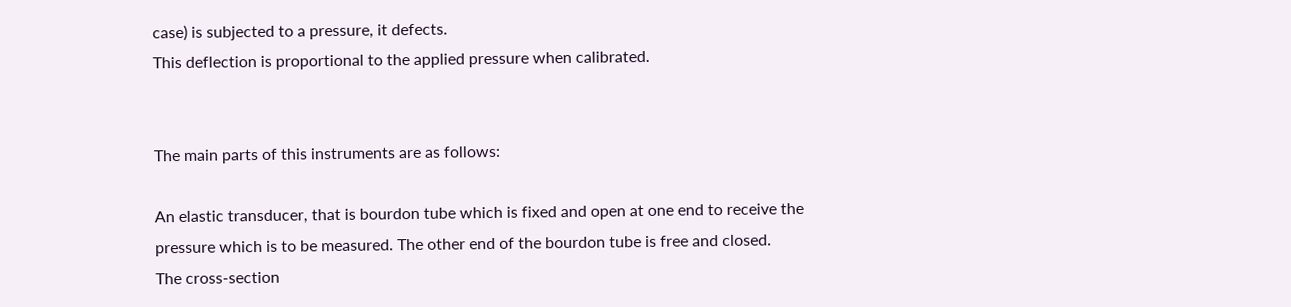case) is subjected to a pressure, it defects.
This deflection is proportional to the applied pressure when calibrated.


The main parts of this instruments are as follows:

An elastic transducer, that is bourdon tube which is fixed and open at one end to receive the
pressure which is to be measured. The other end of the bourdon tube is free and closed.
The cross-section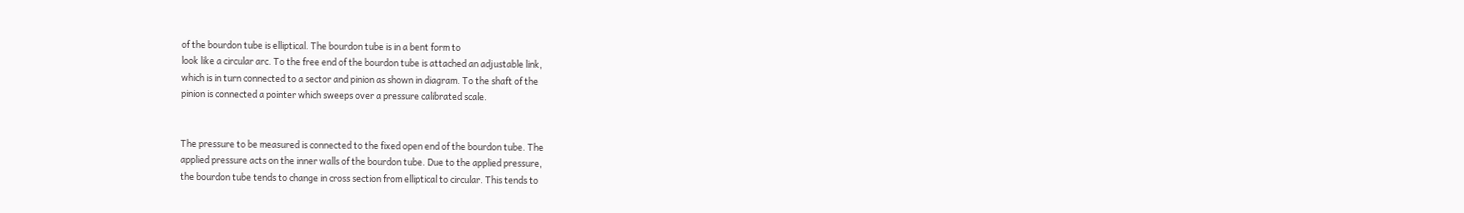of the bourdon tube is elliptical. The bourdon tube is in a bent form to
look like a circular arc. To the free end of the bourdon tube is attached an adjustable link,
which is in turn connected to a sector and pinion as shown in diagram. To the shaft of the
pinion is connected a pointer which sweeps over a pressure calibrated scale.


The pressure to be measured is connected to the fixed open end of the bourdon tube. The
applied pressure acts on the inner walls of the bourdon tube. Due to the applied pressure,
the bourdon tube tends to change in cross section from elliptical to circular. This tends to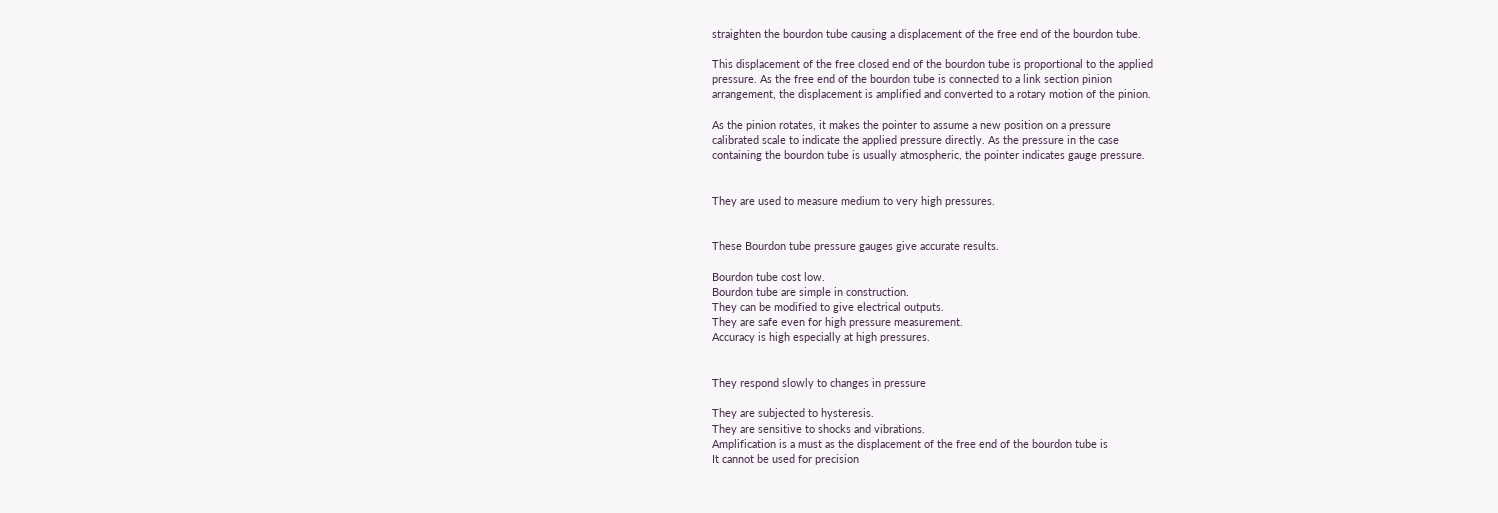straighten the bourdon tube causing a displacement of the free end of the bourdon tube.

This displacement of the free closed end of the bourdon tube is proportional to the applied
pressure. As the free end of the bourdon tube is connected to a link section pinion
arrangement, the displacement is amplified and converted to a rotary motion of the pinion.

As the pinion rotates, it makes the pointer to assume a new position on a pressure
calibrated scale to indicate the applied pressure directly. As the pressure in the case
containing the bourdon tube is usually atmospheric, the pointer indicates gauge pressure.


They are used to measure medium to very high pressures.


These Bourdon tube pressure gauges give accurate results.

Bourdon tube cost low.
Bourdon tube are simple in construction.
They can be modified to give electrical outputs.
They are safe even for high pressure measurement.
Accuracy is high especially at high pressures.


They respond slowly to changes in pressure

They are subjected to hysteresis.
They are sensitive to shocks and vibrations.
Amplification is a must as the displacement of the free end of the bourdon tube is
It cannot be used for precision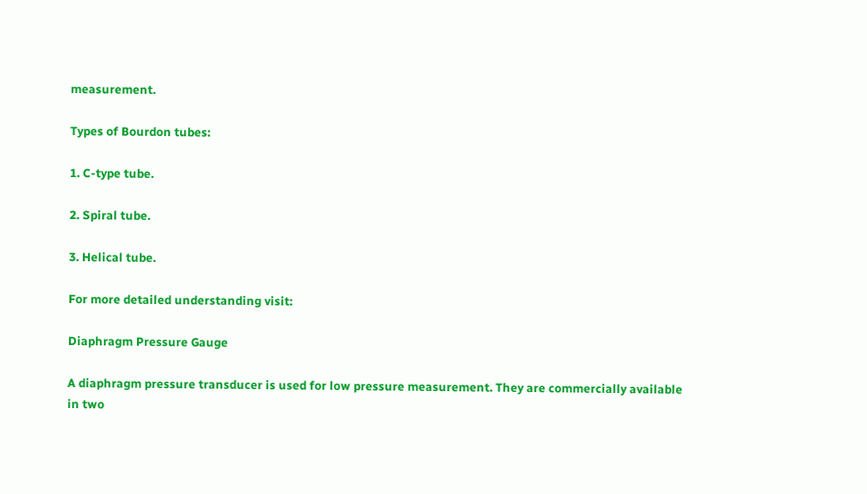measurement.

Types of Bourdon tubes:

1. C-type tube.

2. Spiral tube.

3. Helical tube.

For more detailed understanding visit:

Diaphragm Pressure Gauge

A diaphragm pressure transducer is used for low pressure measurement. They are commercially available
in two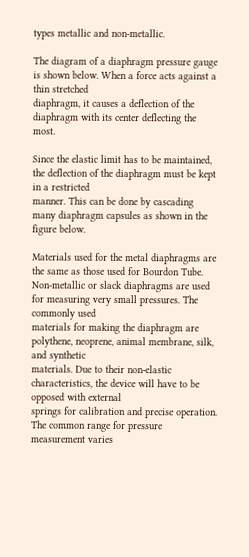types metallic and non-metallic.

The diagram of a diaphragm pressure gauge is shown below. When a force acts against a thin stretched
diaphragm, it causes a deflection of the diaphragm with its center deflecting the most.

Since the elastic limit has to be maintained, the deflection of the diaphragm must be kept in a restricted
manner. This can be done by cascading many diaphragm capsules as shown in the figure below.

Materials used for the metal diaphragms are the same as those used for Bourdon Tube.
Non-metallic or slack diaphragms are used for measuring very small pressures. The commonly used
materials for making the diaphragm are polythene, neoprene, animal membrane, silk, and synthetic
materials. Due to their non-elastic characteristics, the device will have to be opposed with external
springs for calibration and precise operation. The common range for pressure measurement varies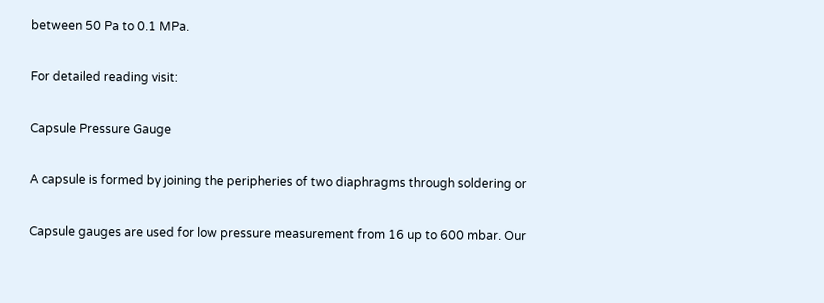between 50 Pa to 0.1 MPa.

For detailed reading visit:

Capsule Pressure Gauge

A capsule is formed by joining the peripheries of two diaphragms through soldering or

Capsule gauges are used for low pressure measurement from 16 up to 600 mbar. Our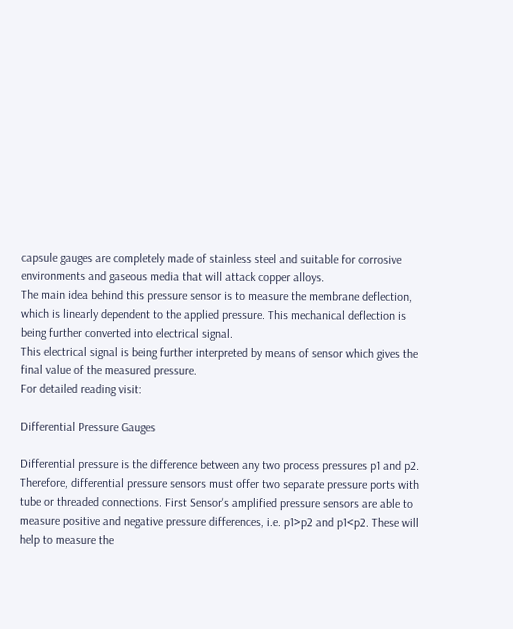capsule gauges are completely made of stainless steel and suitable for corrosive
environments and gaseous media that will attack copper alloys.
The main idea behind this pressure sensor is to measure the membrane deflection,
which is linearly dependent to the applied pressure. This mechanical deflection is
being further converted into electrical signal.
This electrical signal is being further interpreted by means of sensor which gives the
final value of the measured pressure.
For detailed reading visit:

Differential Pressure Gauges

Differential pressure is the difference between any two process pressures p1 and p2.
Therefore, differential pressure sensors must offer two separate pressure ports with
tube or threaded connections. First Sensor's amplified pressure sensors are able to
measure positive and negative pressure differences, i.e. p1>p2 and p1<p2. These will
help to measure the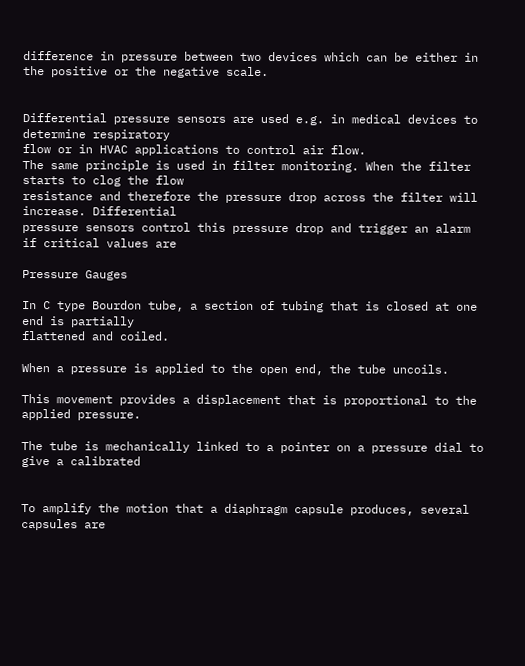difference in pressure between two devices which can be either in
the positive or the negative scale.


Differential pressure sensors are used e.g. in medical devices to determine respiratory
flow or in HVAC applications to control air flow.
The same principle is used in filter monitoring. When the filter starts to clog the flow
resistance and therefore the pressure drop across the filter will increase. Differential
pressure sensors control this pressure drop and trigger an alarm if critical values are

Pressure Gauges

In C type Bourdon tube, a section of tubing that is closed at one end is partially
flattened and coiled.

When a pressure is applied to the open end, the tube uncoils.

This movement provides a displacement that is proportional to the applied pressure.

The tube is mechanically linked to a pointer on a pressure dial to give a calibrated


To amplify the motion that a diaphragm capsule produces, several capsules are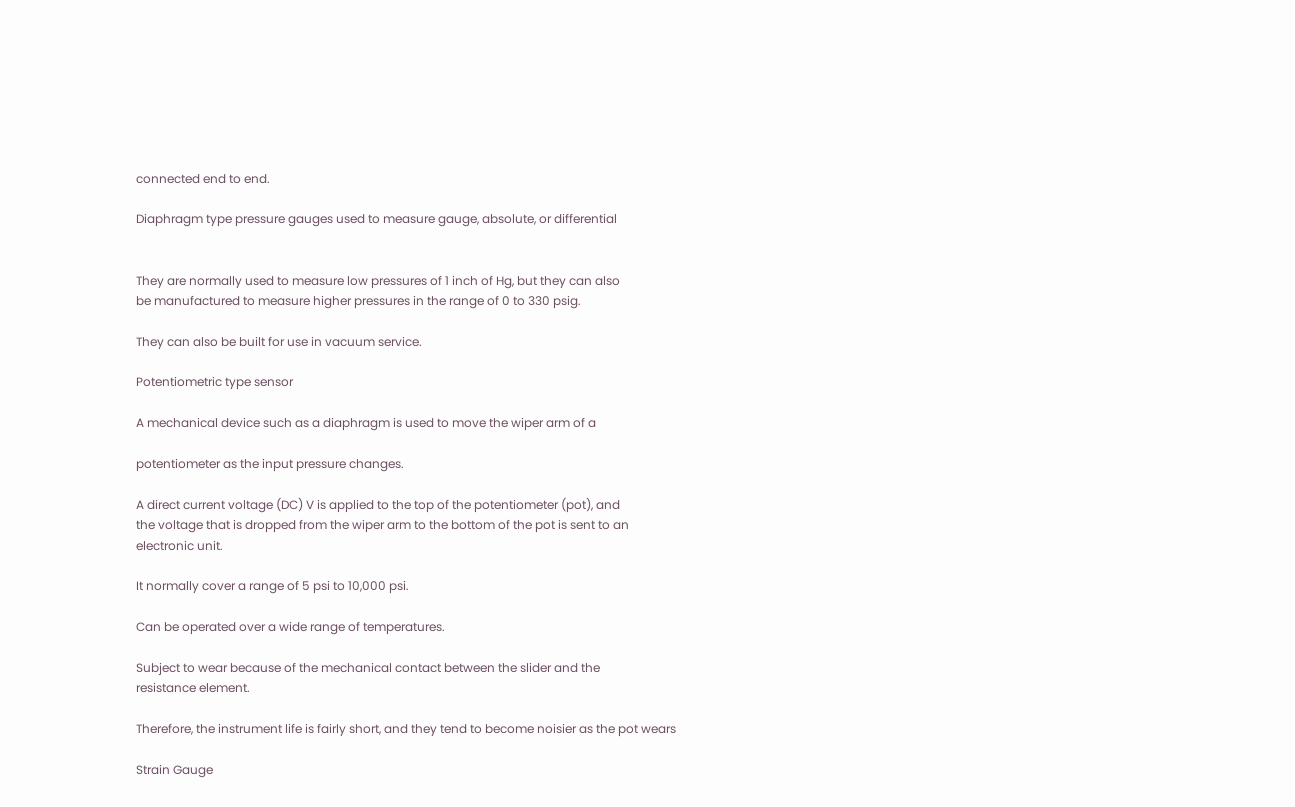connected end to end.

Diaphragm type pressure gauges used to measure gauge, absolute, or differential


They are normally used to measure low pressures of 1 inch of Hg, but they can also
be manufactured to measure higher pressures in the range of 0 to 330 psig.

They can also be built for use in vacuum service.

Potentiometric type sensor

A mechanical device such as a diaphragm is used to move the wiper arm of a

potentiometer as the input pressure changes.

A direct current voltage (DC) V is applied to the top of the potentiometer (pot), and
the voltage that is dropped from the wiper arm to the bottom of the pot is sent to an
electronic unit.

It normally cover a range of 5 psi to 10,000 psi.

Can be operated over a wide range of temperatures.

Subject to wear because of the mechanical contact between the slider and the
resistance element.

Therefore, the instrument life is fairly short, and they tend to become noisier as the pot wears

Strain Gauge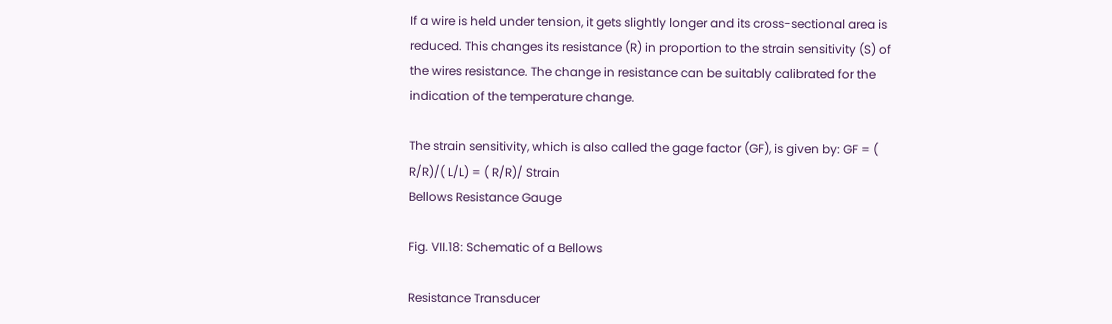If a wire is held under tension, it gets slightly longer and its cross-sectional area is
reduced. This changes its resistance (R) in proportion to the strain sensitivity (S) of
the wires resistance. The change in resistance can be suitably calibrated for the
indication of the temperature change.

The strain sensitivity, which is also called the gage factor (GF), is given by: GF = (
R/R)/( L/L) = ( R/R)/ Strain
Bellows Resistance Gauge

Fig. VII.18: Schematic of a Bellows

Resistance Transducer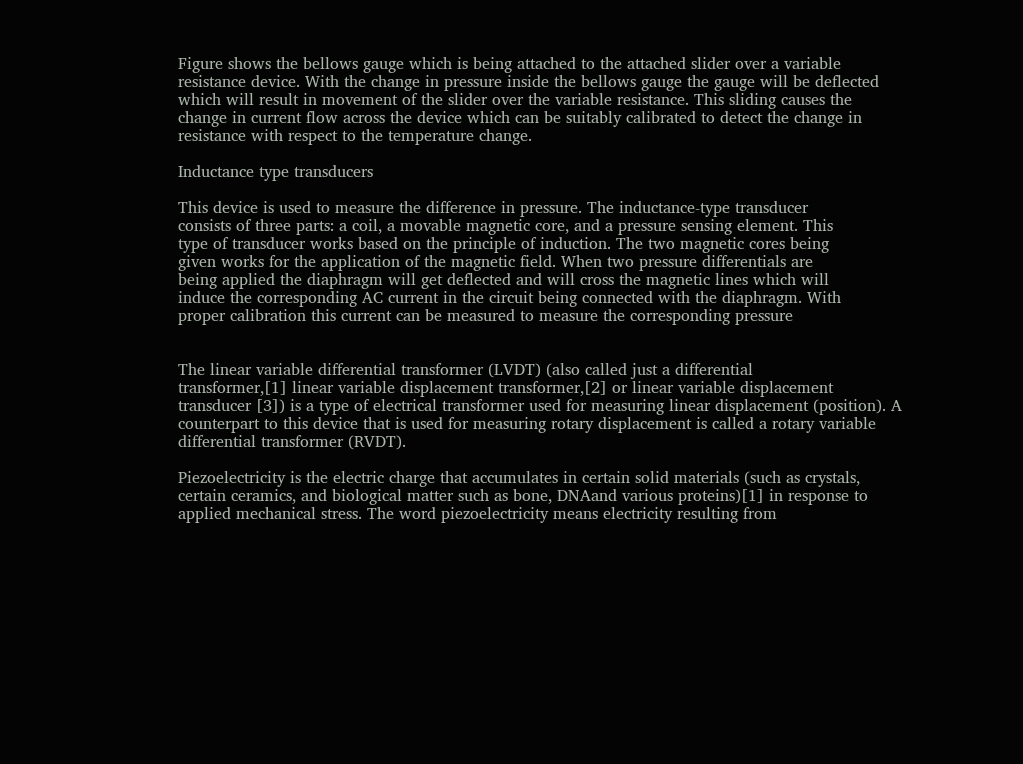Figure shows the bellows gauge which is being attached to the attached slider over a variable
resistance device. With the change in pressure inside the bellows gauge the gauge will be deflected
which will result in movement of the slider over the variable resistance. This sliding causes the
change in current flow across the device which can be suitably calibrated to detect the change in
resistance with respect to the temperature change.

Inductance type transducers

This device is used to measure the difference in pressure. The inductance-type transducer
consists of three parts: a coil, a movable magnetic core, and a pressure sensing element. This
type of transducer works based on the principle of induction. The two magnetic cores being
given works for the application of the magnetic field. When two pressure differentials are
being applied the diaphragm will get deflected and will cross the magnetic lines which will
induce the corresponding AC current in the circuit being connected with the diaphragm. With
proper calibration this current can be measured to measure the corresponding pressure


The linear variable differential transformer (LVDT) (also called just a differential
transformer,[1] linear variable displacement transformer,[2] or linear variable displacement
transducer [3]) is a type of electrical transformer used for measuring linear displacement (position). A
counterpart to this device that is used for measuring rotary displacement is called a rotary variable
differential transformer (RVDT).

Piezoelectricity is the electric charge that accumulates in certain solid materials (such as crystals,
certain ceramics, and biological matter such as bone, DNAand various proteins)[1] in response to
applied mechanical stress. The word piezoelectricity means electricity resulting from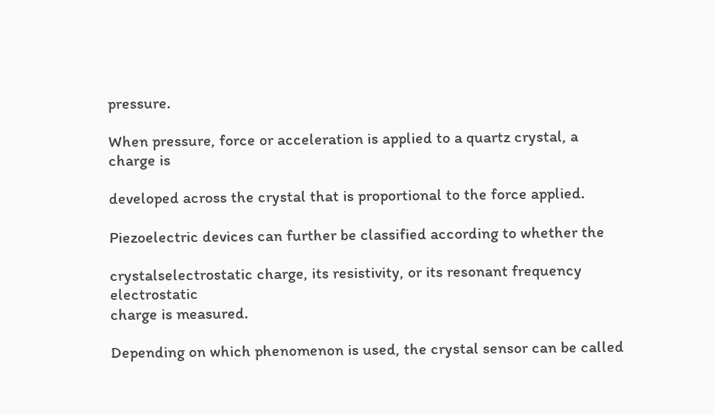pressure.

When pressure, force or acceleration is applied to a quartz crystal, a charge is

developed across the crystal that is proportional to the force applied.

Piezoelectric devices can further be classified according to whether the

crystalselectrostatic charge, its resistivity, or its resonant frequency electrostatic
charge is measured.

Depending on which phenomenon is used, the crystal sensor can be called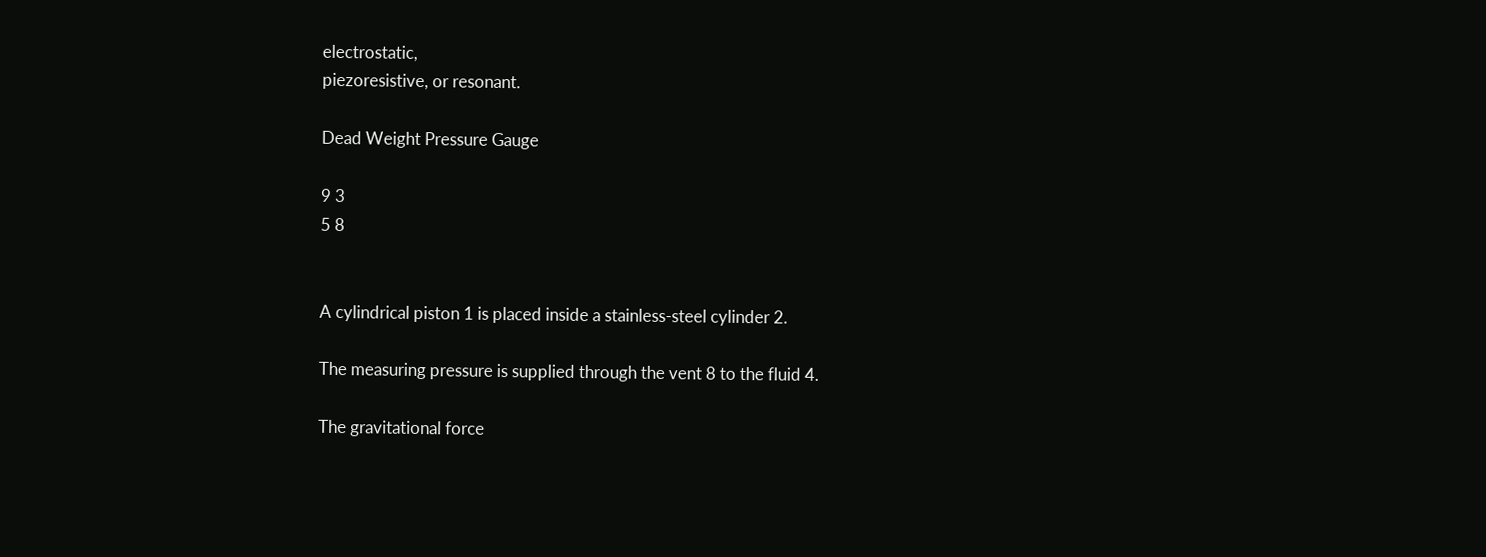electrostatic,
piezoresistive, or resonant.

Dead Weight Pressure Gauge

9 3
5 8


A cylindrical piston 1 is placed inside a stainless-steel cylinder 2.

The measuring pressure is supplied through the vent 8 to the fluid 4.

The gravitational force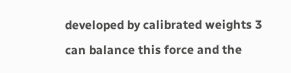developed by calibrated weights 3 can balance this force and the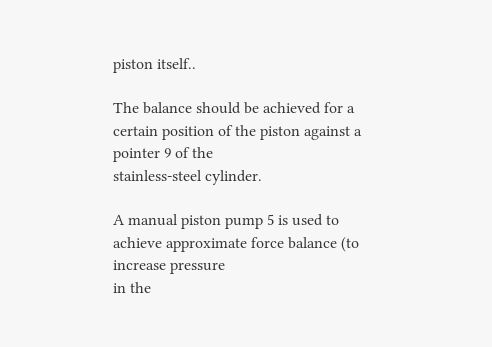piston itself..

The balance should be achieved for a certain position of the piston against a pointer 9 of the
stainless-steel cylinder.

A manual piston pump 5 is used to achieve approximate force balance (to increase pressure
in the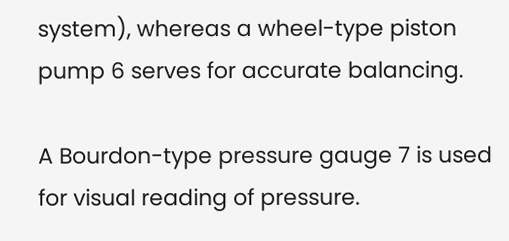system), whereas a wheel-type piston pump 6 serves for accurate balancing.

A Bourdon-type pressure gauge 7 is used for visual reading of pressure.